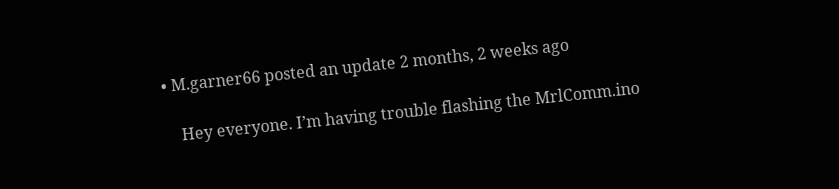• M.garner66 posted an update 2 months, 2 weeks ago

    Hey everyone. I’m having trouble flashing the MrlComm.ino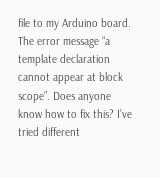file to my Arduino board. The error message “a template declaration cannot appear at block scope”. Does anyone know how to fix this? I’ve tried different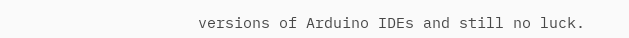versions of Arduino IDEs and still no luck.